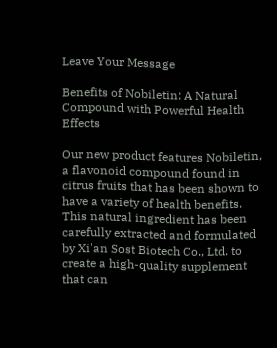Leave Your Message

Benefits of Nobiletin: A Natural Compound with Powerful Health Effects

Our new product features Nobiletin, a flavonoid compound found in citrus fruits that has been shown to have a variety of health benefits. This natural ingredient has been carefully extracted and formulated by Xi'an Sost Biotech Co., Ltd. to create a high-quality supplement that can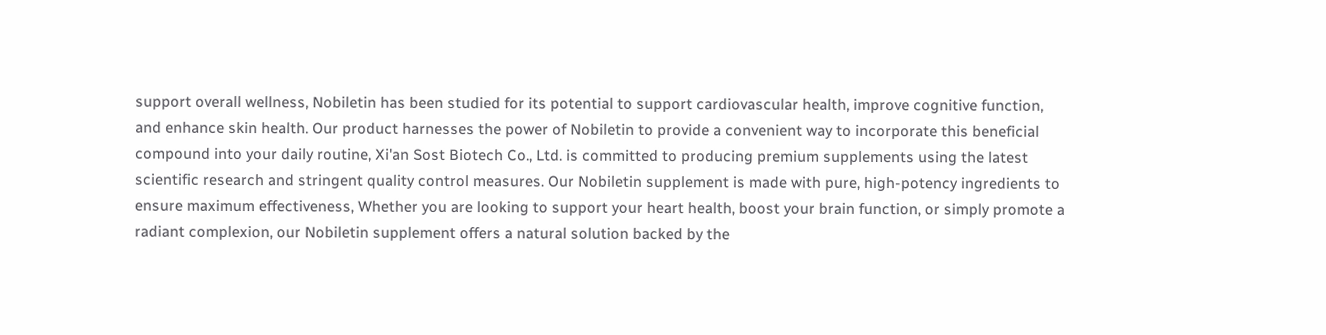support overall wellness, Nobiletin has been studied for its potential to support cardiovascular health, improve cognitive function, and enhance skin health. Our product harnesses the power of Nobiletin to provide a convenient way to incorporate this beneficial compound into your daily routine, Xi'an Sost Biotech Co., Ltd. is committed to producing premium supplements using the latest scientific research and stringent quality control measures. Our Nobiletin supplement is made with pure, high-potency ingredients to ensure maximum effectiveness, Whether you are looking to support your heart health, boost your brain function, or simply promote a radiant complexion, our Nobiletin supplement offers a natural solution backed by the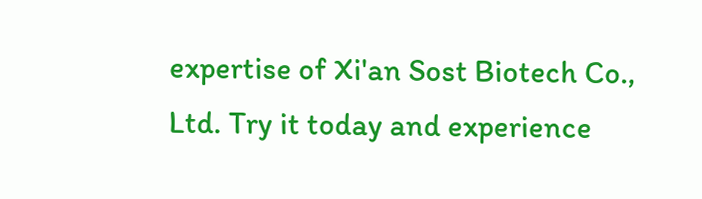expertise of Xi'an Sost Biotech Co., Ltd. Try it today and experience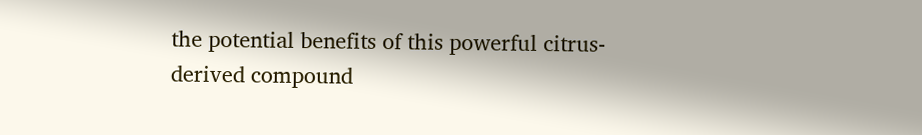the potential benefits of this powerful citrus-derived compound